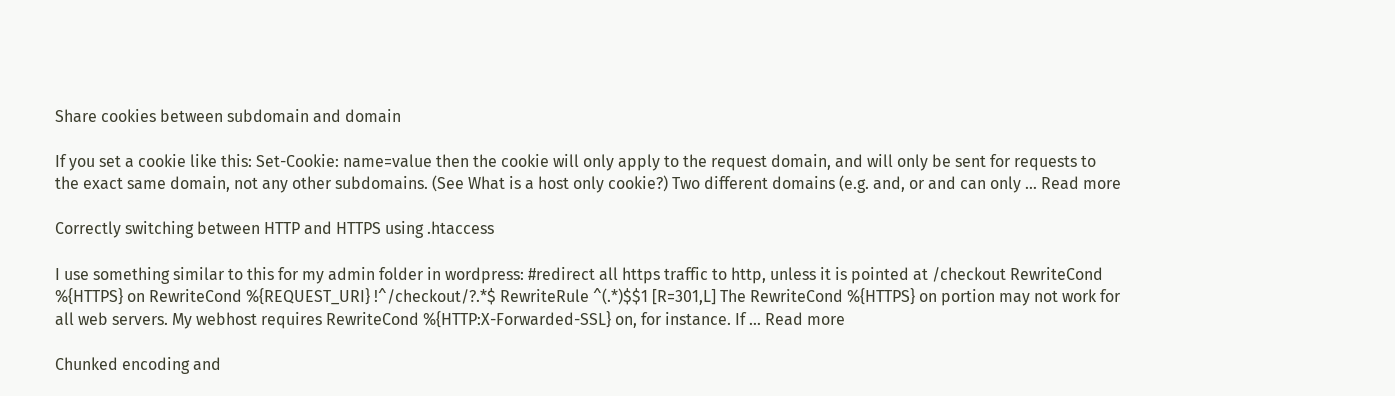Share cookies between subdomain and domain

If you set a cookie like this: Set-Cookie: name=value then the cookie will only apply to the request domain, and will only be sent for requests to the exact same domain, not any other subdomains. (See What is a host only cookie?) Two different domains (e.g. and, or and can only … Read more

Correctly switching between HTTP and HTTPS using .htaccess

I use something similar to this for my admin folder in wordpress: #redirect all https traffic to http, unless it is pointed at /checkout RewriteCond %{HTTPS} on RewriteCond %{REQUEST_URI} !^/checkout/?.*$ RewriteRule ^(.*)$$1 [R=301,L] The RewriteCond %{HTTPS} on portion may not work for all web servers. My webhost requires RewriteCond %{HTTP:X-Forwarded-SSL} on, for instance. If … Read more

Chunked encoding and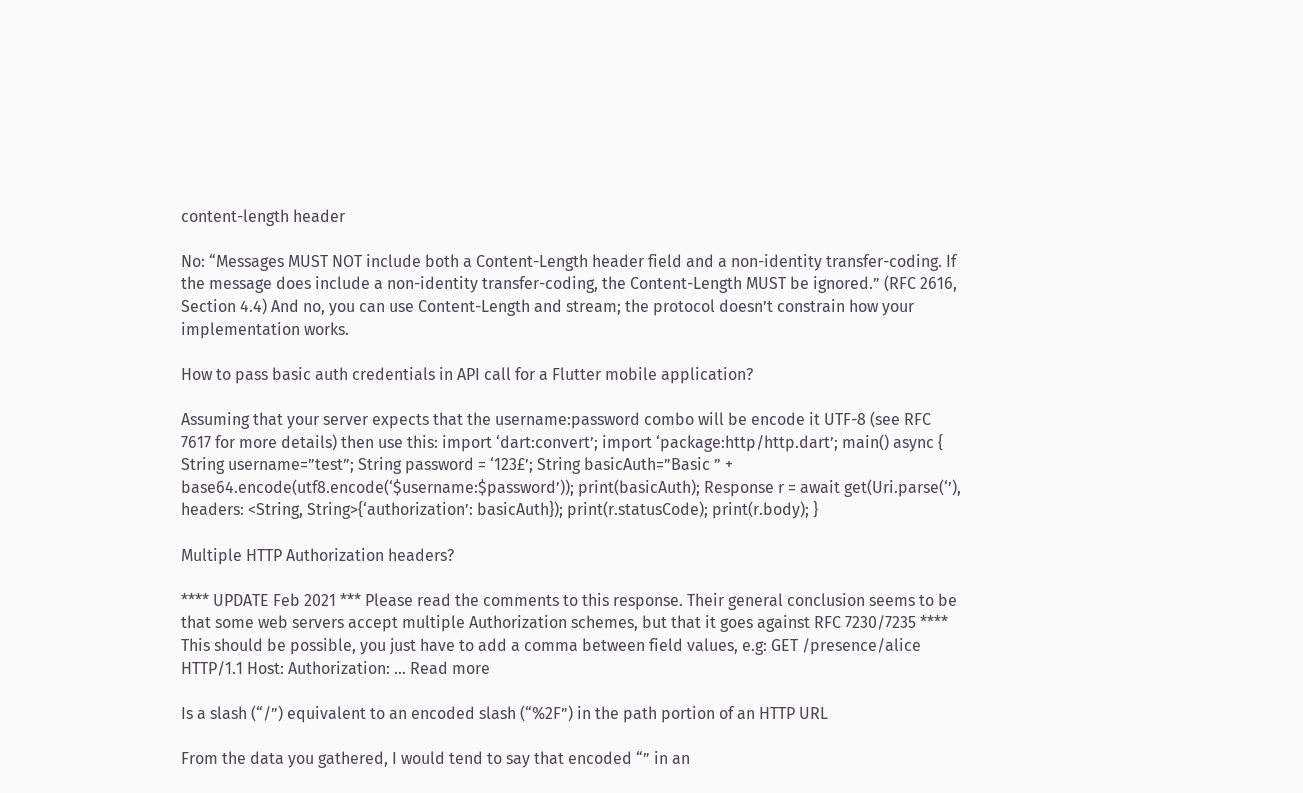content-length header

No: “Messages MUST NOT include both a Content-Length header field and a non-identity transfer-coding. If the message does include a non-identity transfer-coding, the Content-Length MUST be ignored.” (RFC 2616, Section 4.4) And no, you can use Content-Length and stream; the protocol doesn’t constrain how your implementation works.

How to pass basic auth credentials in API call for a Flutter mobile application?

Assuming that your server expects that the username:password combo will be encode it UTF-8 (see RFC 7617 for more details) then use this: import ‘dart:convert’; import ‘package:http/http.dart’; main() async { String username=”test”; String password = ‘123£’; String basicAuth=”Basic ” + base64.encode(utf8.encode(‘$username:$password’)); print(basicAuth); Response r = await get(Uri.parse(‘’), headers: <String, String>{‘authorization’: basicAuth}); print(r.statusCode); print(r.body); }

Multiple HTTP Authorization headers?

**** UPDATE Feb 2021 *** Please read the comments to this response. Their general conclusion seems to be that some web servers accept multiple Authorization schemes, but that it goes against RFC 7230/7235 **** This should be possible, you just have to add a comma between field values, e.g: GET /presence/alice HTTP/1.1 Host: Authorization: … Read more

Is a slash (“/”) equivalent to an encoded slash (“%2F”) in the path portion of an HTTP URL

From the data you gathered, I would tend to say that encoded “” in an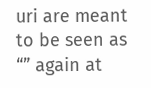uri are meant to be seen as “” again at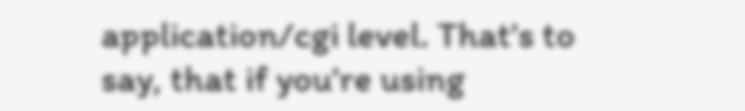application/cgi level. That’s to say, that if you’re using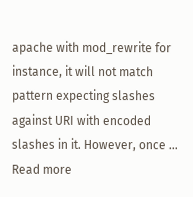apache with mod_rewrite for instance, it will not match pattern expecting slashes against URI with encoded slashes in it. However, once … Read more